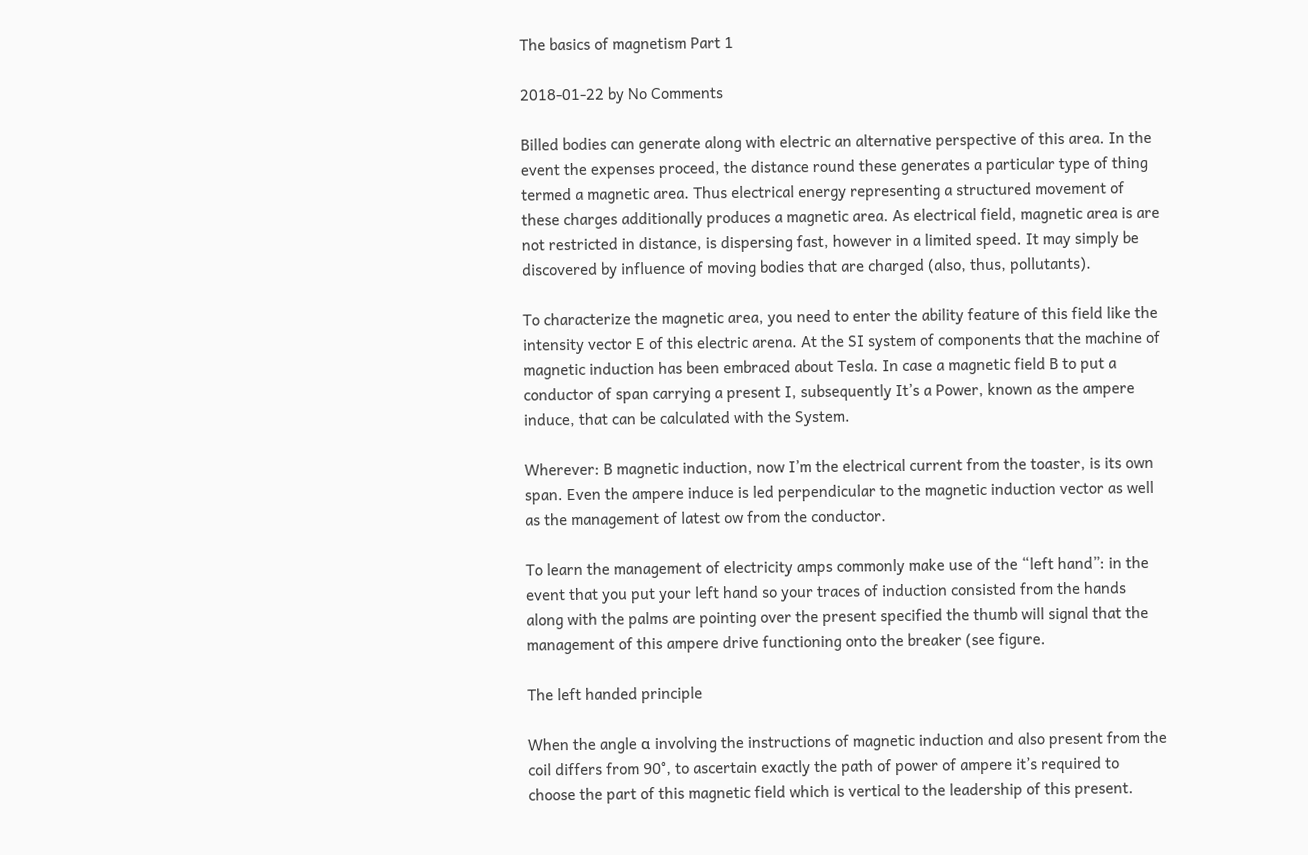The basics of magnetism Part 1

2018-01-22 by No Comments

Billed bodies can generate along with electric an alternative perspective of this area. In the event the expenses proceed, the distance round these generates a particular type of thing termed a magnetic area. Thus electrical energy representing a structured movement of these charges additionally produces a magnetic area. As electrical field, magnetic area is are not restricted in distance, is dispersing fast, however in a limited speed. It may simply be discovered by influence of moving bodies that are charged (also, thus, pollutants).

To characterize the magnetic area, you need to enter the ability feature of this field like the intensity vector E of this electric arena. At the SI system of components that the machine of magnetic induction has been embraced about Tesla. In case a magnetic field B to put a conductor of span carrying a present I, subsequently It’s a Power, known as the ampere induce, that can be calculated with the System.

Wherever: B magnetic induction, now I’m the electrical current from the toaster, is its own span. Even the ampere induce is led perpendicular to the magnetic induction vector as well as the management of latest ow from the conductor.

To learn the management of electricity amps commonly make use of the “left hand”: in the event that you put your left hand so your traces of induction consisted from the hands along with the palms are pointing over the present specified the thumb will signal that the management of this ampere drive functioning onto the breaker (see figure.

The left handed principle

When the angle α involving the instructions of magnetic induction and also present from the coil differs from 90°, to ascertain exactly the path of power of ampere it’s required to choose the part of this magnetic field which is vertical to the leadership of this present.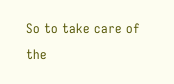So to take care of the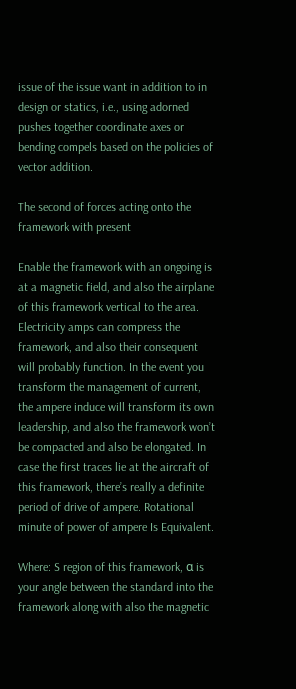issue of the issue want in addition to in design or statics, i.e., using adorned pushes together coordinate axes or bending compels based on the policies of vector addition.

The second of forces acting onto the framework with present

Enable the framework with an ongoing is at a magnetic field, and also the airplane of this framework vertical to the area. Electricity amps can compress the framework, and also their consequent will probably function. In the event you transform the management of current, the ampere induce will transform its own leadership, and also the framework won’t be compacted and also be elongated. In case the first traces lie at the aircraft of this framework, there’s really a definite period of drive of ampere. Rotational minute of power of ampere Is Equivalent.

Where: S region of this framework, α is your angle between the standard into the framework along with also the magnetic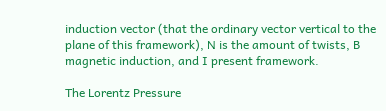induction vector (that the ordinary vector vertical to the plane of this framework), N is the amount of twists, B magnetic induction, and I present framework.

The Lorentz Pressure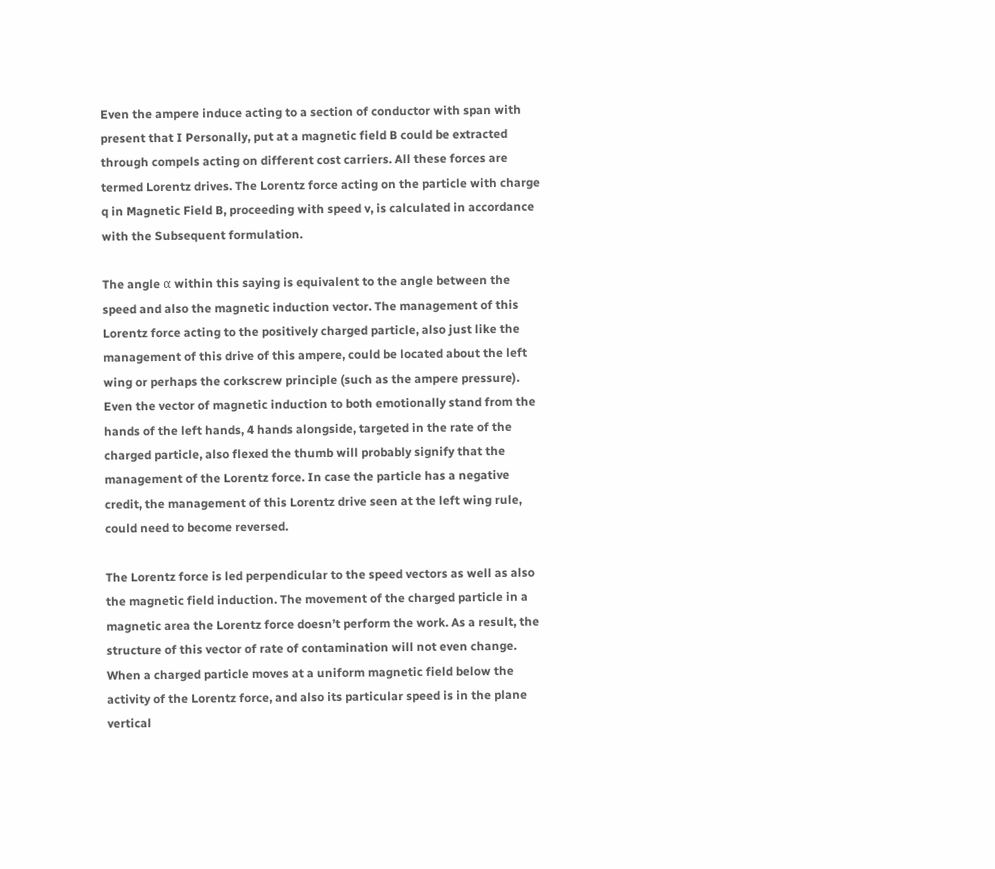Even the ampere induce acting to a section of conductor with span with present that I Personally, put at a magnetic field B could be extracted through compels acting on different cost carriers. All these forces are termed Lorentz drives. The Lorentz force acting on the particle with charge q in Magnetic Field B, proceeding with speed v, is calculated in accordance with the Subsequent formulation.

The angle α within this saying is equivalent to the angle between the speed and also the magnetic induction vector. The management of this Lorentz force acting to the positively charged particle, also just like the management of this drive of this ampere, could be located about the left wing or perhaps the corkscrew principle (such as the ampere pressure). Even the vector of magnetic induction to both emotionally stand from the hands of the left hands, 4 hands alongside, targeted in the rate of the charged particle, also flexed the thumb will probably signify that the management of the Lorentz force. In case the particle has a negative credit, the management of this Lorentz drive seen at the left wing rule, could need to become reversed.

The Lorentz force is led perpendicular to the speed vectors as well as also the magnetic field induction. The movement of the charged particle in a magnetic area the Lorentz force doesn’t perform the work. As a result, the structure of this vector of rate of contamination will not even change. When a charged particle moves at a uniform magnetic field below the activity of the Lorentz force, and also its particular speed is in the plane vertical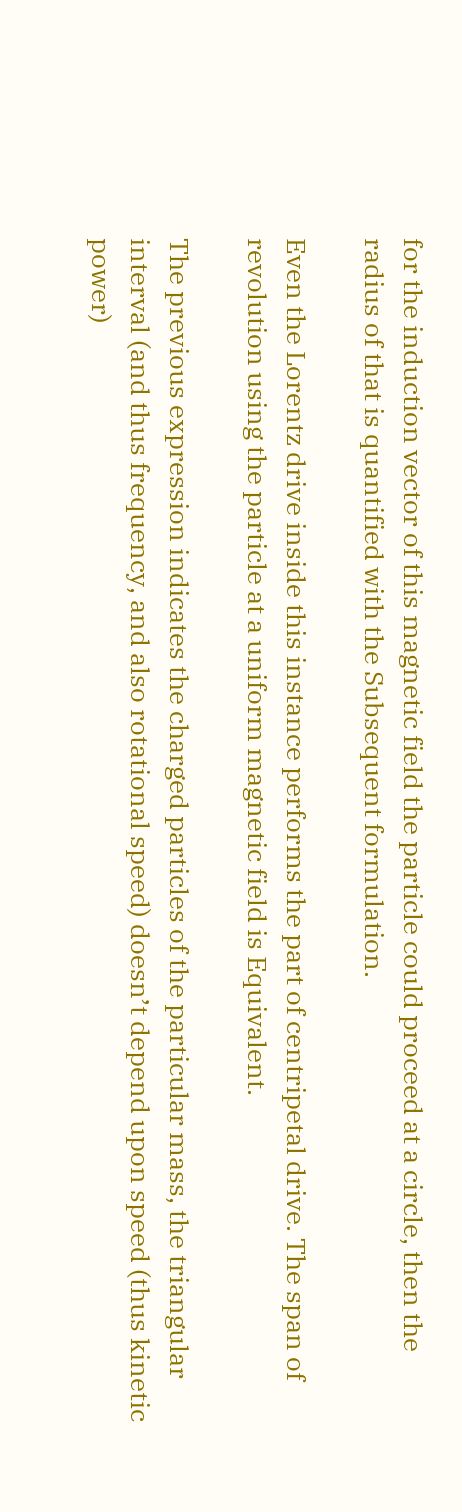for the induction vector of this magnetic field the particle could proceed at a circle, then the radius of that is quantified with the Subsequent formulation.

Even the Lorentz drive inside this instance performs the part of centripetal drive. The span of revolution using the particle at a uniform magnetic field is Equivalent.

The previous expression indicates the charged particles of the particular mass, the triangular interval (and thus frequency, and also rotational speed) doesn’t depend upon speed (thus kinetic power)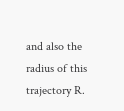and also the radius of this trajectory R.